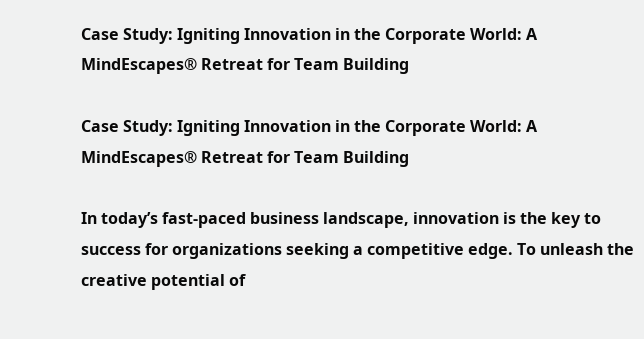Case Study: Igniting Innovation in the Corporate World: A MindEscapes® Retreat for Team Building

Case Study: Igniting Innovation in the Corporate World: A MindEscapes® Retreat for Team Building

In today’s fast-paced business landscape, innovation is the key to success for organizations seeking a competitive edge. To unleash the creative potential of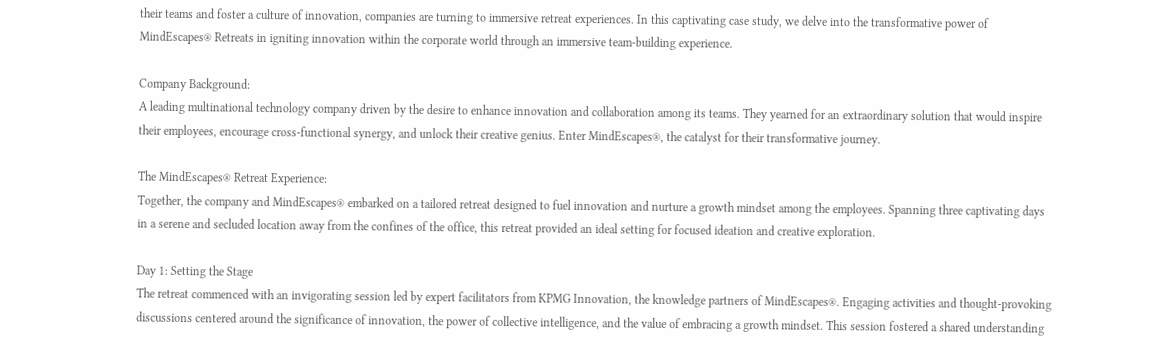their teams and foster a culture of innovation, companies are turning to immersive retreat experiences. In this captivating case study, we delve into the transformative power of MindEscapes® Retreats in igniting innovation within the corporate world through an immersive team-building experience.

Company Background:
A leading multinational technology company driven by the desire to enhance innovation and collaboration among its teams. They yearned for an extraordinary solution that would inspire their employees, encourage cross-functional synergy, and unlock their creative genius. Enter MindEscapes®, the catalyst for their transformative journey.

The MindEscapes® Retreat Experience:
Together, the company and MindEscapes® embarked on a tailored retreat designed to fuel innovation and nurture a growth mindset among the employees. Spanning three captivating days in a serene and secluded location away from the confines of the office, this retreat provided an ideal setting for focused ideation and creative exploration.

Day 1: Setting the Stage
The retreat commenced with an invigorating session led by expert facilitators from KPMG Innovation, the knowledge partners of MindEscapes®. Engaging activities and thought-provoking discussions centered around the significance of innovation, the power of collective intelligence, and the value of embracing a growth mindset. This session fostered a shared understanding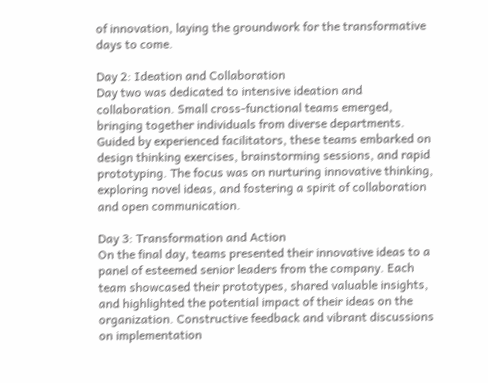of innovation, laying the groundwork for the transformative days to come.

Day 2: Ideation and Collaboration
Day two was dedicated to intensive ideation and collaboration. Small cross-functional teams emerged, bringing together individuals from diverse departments. Guided by experienced facilitators, these teams embarked on design thinking exercises, brainstorming sessions, and rapid prototyping. The focus was on nurturing innovative thinking, exploring novel ideas, and fostering a spirit of collaboration and open communication.

Day 3: Transformation and Action
On the final day, teams presented their innovative ideas to a panel of esteemed senior leaders from the company. Each team showcased their prototypes, shared valuable insights, and highlighted the potential impact of their ideas on the organization. Constructive feedback and vibrant discussions on implementation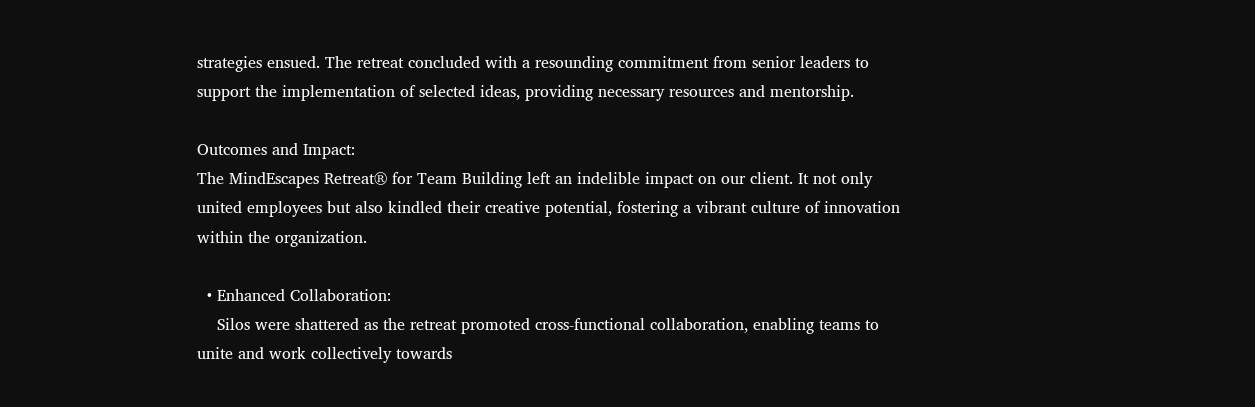strategies ensued. The retreat concluded with a resounding commitment from senior leaders to support the implementation of selected ideas, providing necessary resources and mentorship.

Outcomes and Impact:
The MindEscapes Retreat® for Team Building left an indelible impact on our client. It not only united employees but also kindled their creative potential, fostering a vibrant culture of innovation within the organization.

  • Enhanced Collaboration:
    Silos were shattered as the retreat promoted cross-functional collaboration, enabling teams to unite and work collectively towards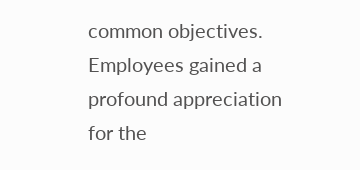common objectives. Employees gained a profound appreciation for the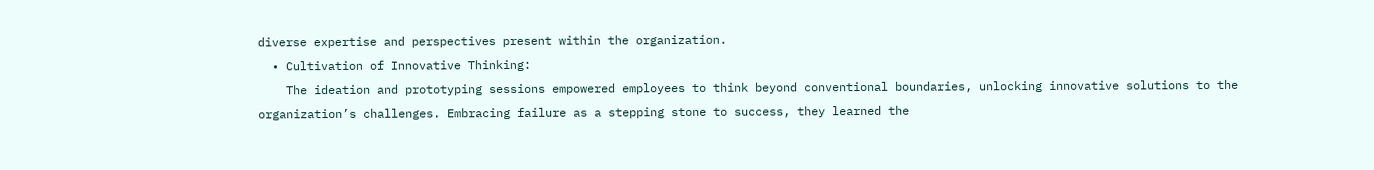diverse expertise and perspectives present within the organization.
  • Cultivation of Innovative Thinking:
    The ideation and prototyping sessions empowered employees to think beyond conventional boundaries, unlocking innovative solutions to the organization’s challenges. Embracing failure as a stepping stone to success, they learned the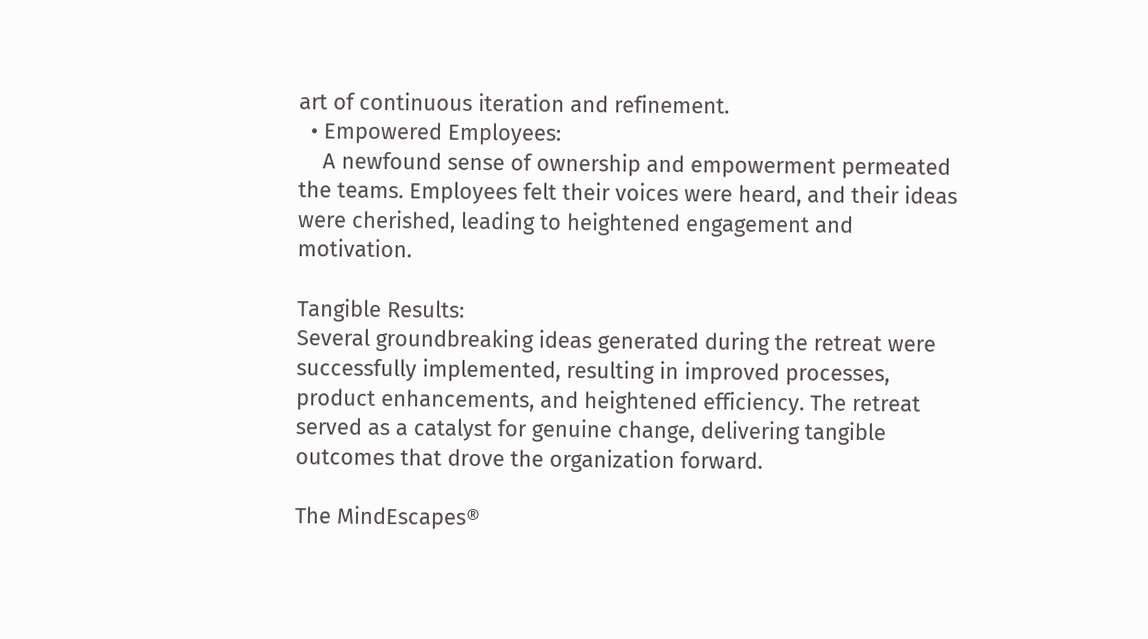art of continuous iteration and refinement.
  • Empowered Employees:
    A newfound sense of ownership and empowerment permeated the teams. Employees felt their voices were heard, and their ideas were cherished, leading to heightened engagement and motivation.

Tangible Results:
Several groundbreaking ideas generated during the retreat were successfully implemented, resulting in improved processes, product enhancements, and heightened efficiency. The retreat served as a catalyst for genuine change, delivering tangible outcomes that drove the organization forward.

The MindEscapes®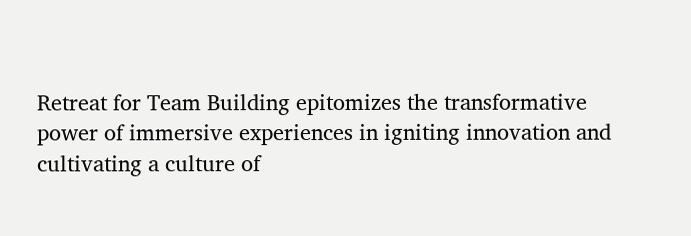Retreat for Team Building epitomizes the transformative power of immersive experiences in igniting innovation and cultivating a culture of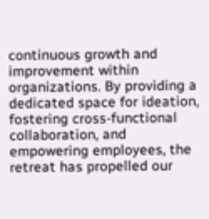continuous growth and improvement within organizations. By providing a dedicated space for ideation, fostering cross-functional collaboration, and empowering employees, the retreat has propelled our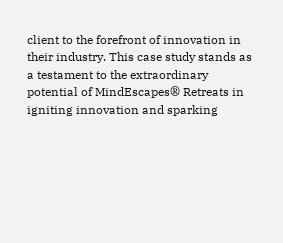client to the forefront of innovation in their industry. This case study stands as a testament to the extraordinary potential of MindEscapes® Retreats in igniting innovation and sparking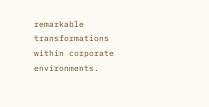remarkable transformations within corporate environments.